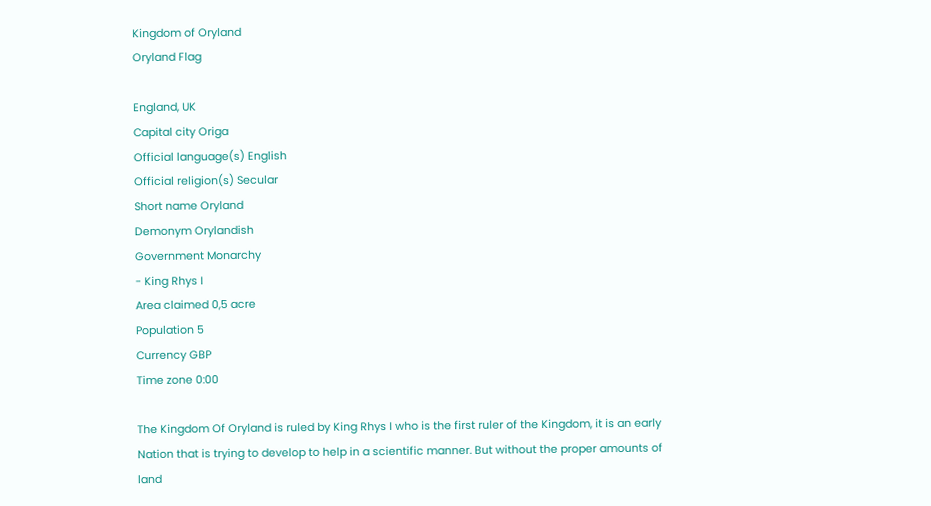Kingdom of Oryland
Oryland Flag

England, UK
Capital city Origa
Official language(s) English
Official religion(s) Secular
Short name Oryland
Demonym Orylandish
Government Monarchy
- King Rhys I
Area claimed 0,5 acre
Population 5
Currency GBP
Time zone 0:00

The Kingdom Of Oryland is ruled by King Rhys I who is the first ruler of the Kingdom, it is an early Nation that is trying to develop to help in a scientific manner. But without the proper amounts of land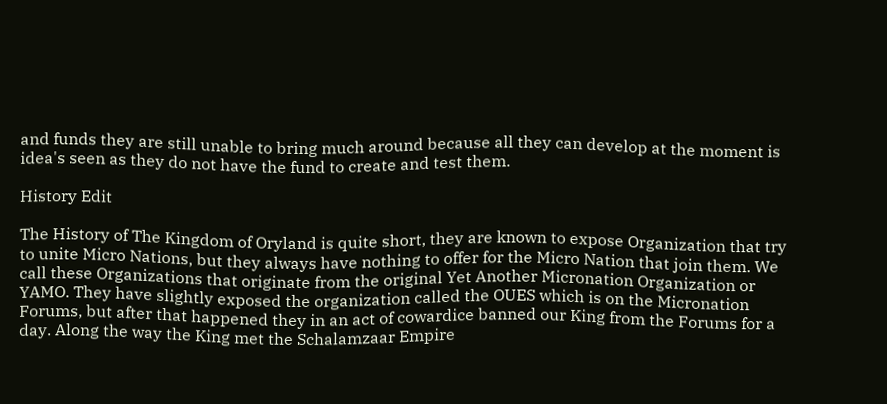and funds they are still unable to bring much around because all they can develop at the moment is idea's seen as they do not have the fund to create and test them.

History Edit

The History of The Kingdom of Oryland is quite short, they are known to expose Organization that try to unite Micro Nations, but they always have nothing to offer for the Micro Nation that join them. We call these Organizations that originate from the original Yet Another Micronation Organization or YAMO. They have slightly exposed the organization called the OUES which is on the Micronation Forums, but after that happened they in an act of cowardice banned our King from the Forums for a day. Along the way the King met the Schalamzaar Empire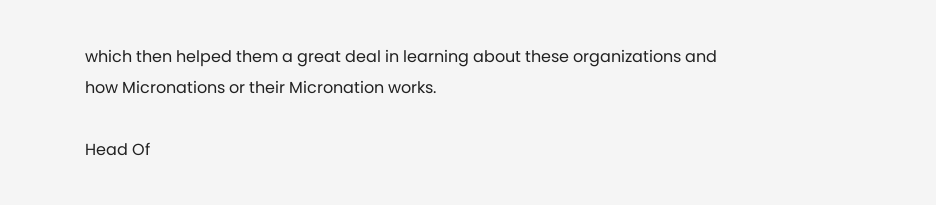which then helped them a great deal in learning about these organizations and how Micronations or their Micronation works.

Head Of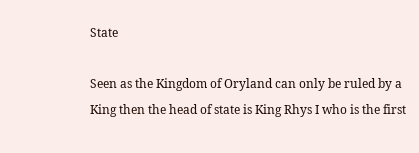State

Seen as the Kingdom of Oryland can only be ruled by a King then the head of state is King Rhys I who is the first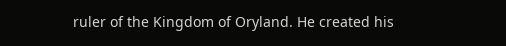ruler of the Kingdom of Oryland. He created his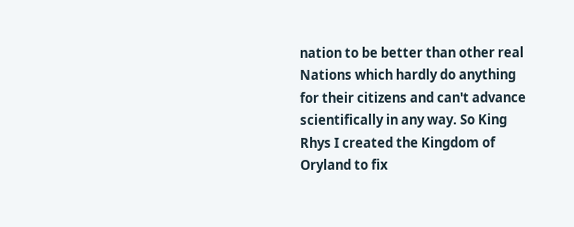nation to be better than other real Nations which hardly do anything for their citizens and can't advance scientifically in any way. So King Rhys I created the Kingdom of Oryland to fix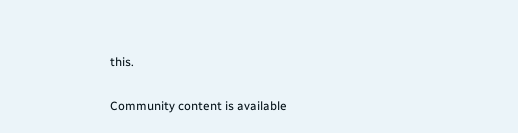this.

Community content is available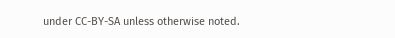under CC-BY-SA unless otherwise noted.